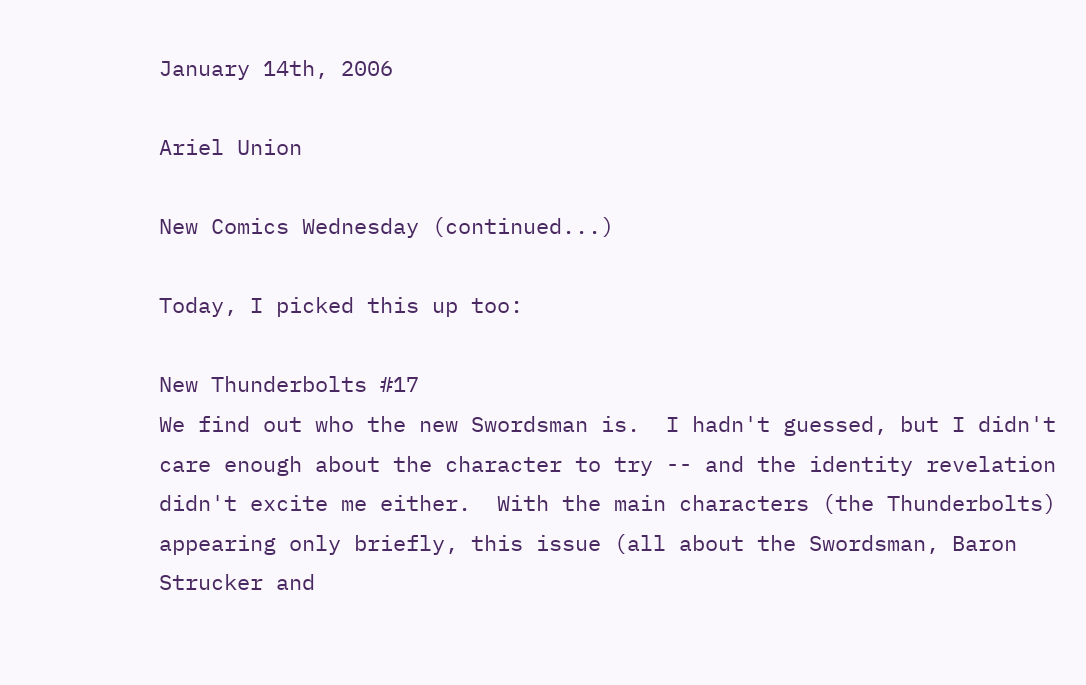January 14th, 2006

Ariel Union

New Comics Wednesday (continued...)

Today, I picked this up too:

New Thunderbolts #17
We find out who the new Swordsman is.  I hadn't guessed, but I didn't care enough about the character to try -- and the identity revelation didn't excite me either.  With the main characters (the Thunderbolts) appearing only briefly, this issue (all about the Swordsman, Baron Strucker and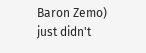Baron Zemo) just didn't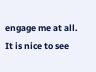engage me at all.  It is nice to see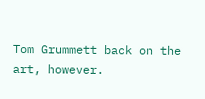Tom Grummett back on the art, however.